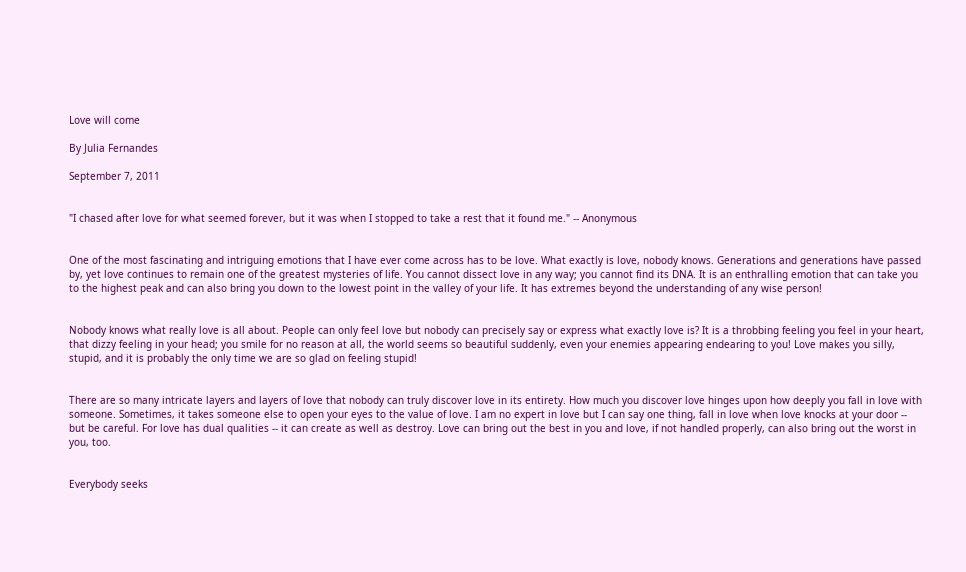Love will come

By Julia Fernandes

September 7, 2011


"I chased after love for what seemed forever, but it was when I stopped to take a rest that it found me." -- Anonymous


One of the most fascinating and intriguing emotions that I have ever come across has to be love. What exactly is love, nobody knows. Generations and generations have passed by, yet love continues to remain one of the greatest mysteries of life. You cannot dissect love in any way; you cannot find its DNA. It is an enthralling emotion that can take you to the highest peak and can also bring you down to the lowest point in the valley of your life. It has extremes beyond the understanding of any wise person!


Nobody knows what really love is all about. People can only feel love but nobody can precisely say or express what exactly love is? It is a throbbing feeling you feel in your heart, that dizzy feeling in your head; you smile for no reason at all, the world seems so beautiful suddenly, even your enemies appearing endearing to you! Love makes you silly, stupid, and it is probably the only time we are so glad on feeling stupid!


There are so many intricate layers and layers of love that nobody can truly discover love in its entirety. How much you discover love hinges upon how deeply you fall in love with someone. Sometimes, it takes someone else to open your eyes to the value of love. I am no expert in love but I can say one thing, fall in love when love knocks at your door -- but be careful. For love has dual qualities -- it can create as well as destroy. Love can bring out the best in you and love, if not handled properly, can also bring out the worst in you, too.


Everybody seeks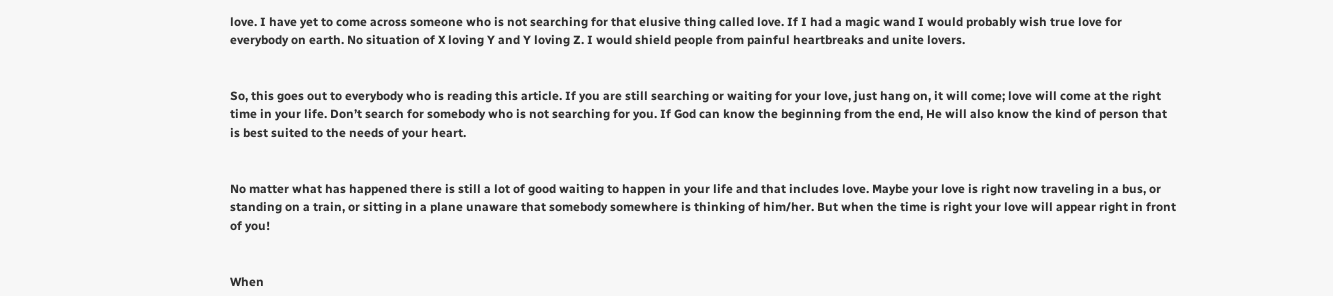love. I have yet to come across someone who is not searching for that elusive thing called love. If I had a magic wand I would probably wish true love for everybody on earth. No situation of X loving Y and Y loving Z. I would shield people from painful heartbreaks and unite lovers.


So, this goes out to everybody who is reading this article. If you are still searching or waiting for your love, just hang on, it will come; love will come at the right time in your life. Don’t search for somebody who is not searching for you. If God can know the beginning from the end, He will also know the kind of person that is best suited to the needs of your heart.


No matter what has happened there is still a lot of good waiting to happen in your life and that includes love. Maybe your love is right now traveling in a bus, or standing on a train, or sitting in a plane unaware that somebody somewhere is thinking of him/her. But when the time is right your love will appear right in front of you!


When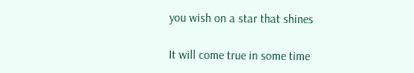you wish on a star that shines

It will come true in some time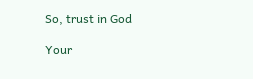So, trust in God

Your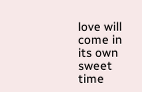love will come in its own sweet time